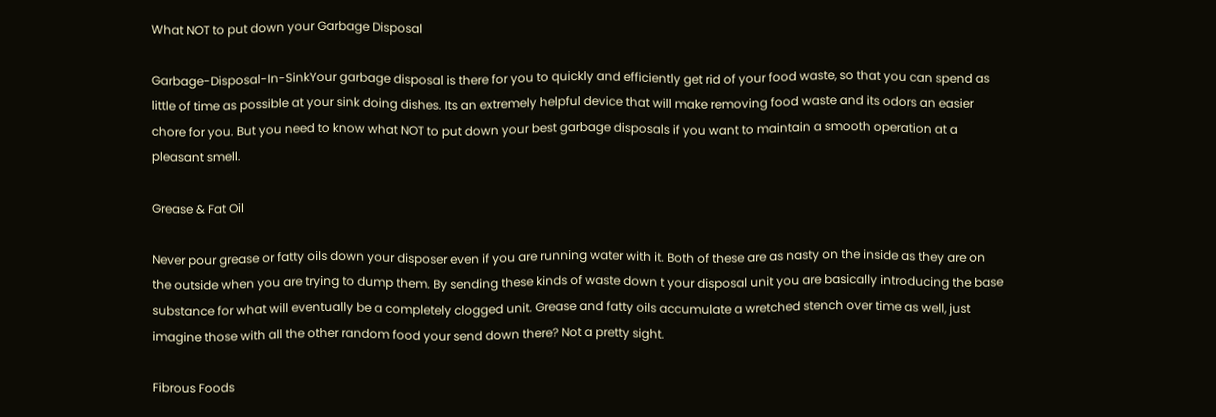What NOT to put down your Garbage Disposal

Garbage-Disposal-In-SinkYour garbage disposal is there for you to quickly and efficiently get rid of your food waste, so that you can spend as little of time as possible at your sink doing dishes. Its an extremely helpful device that will make removing food waste and its odors an easier chore for you. But you need to know what NOT to put down your best garbage disposals if you want to maintain a smooth operation at a pleasant smell.

Grease & Fat Oil

Never pour grease or fatty oils down your disposer even if you are running water with it. Both of these are as nasty on the inside as they are on the outside when you are trying to dump them. By sending these kinds of waste down t your disposal unit you are basically introducing the base substance for what will eventually be a completely clogged unit. Grease and fatty oils accumulate a wretched stench over time as well, just imagine those with all the other random food your send down there? Not a pretty sight.

Fibrous Foods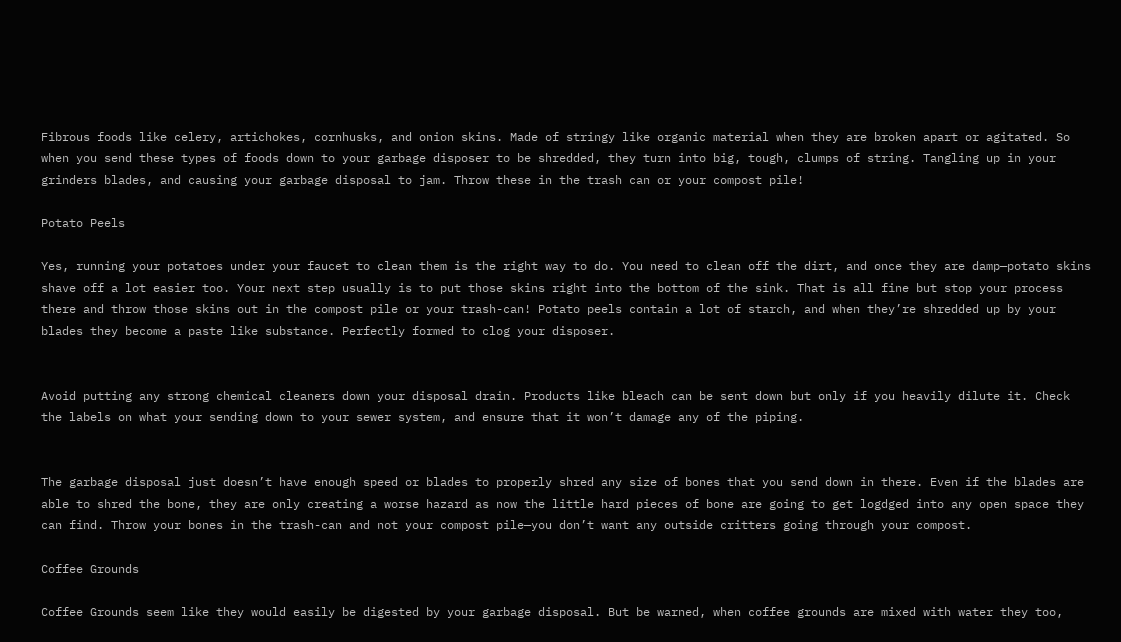Fibrous foods like celery, artichokes, cornhusks, and onion skins. Made of stringy like organic material when they are broken apart or agitated. So when you send these types of foods down to your garbage disposer to be shredded, they turn into big, tough, clumps of string. Tangling up in your grinders blades, and causing your garbage disposal to jam. Throw these in the trash can or your compost pile!

Potato Peels

Yes, running your potatoes under your faucet to clean them is the right way to do. You need to clean off the dirt, and once they are damp—potato skins shave off a lot easier too. Your next step usually is to put those skins right into the bottom of the sink. That is all fine but stop your process there and throw those skins out in the compost pile or your trash-can! Potato peels contain a lot of starch, and when they’re shredded up by your blades they become a paste like substance. Perfectly formed to clog your disposer.


Avoid putting any strong chemical cleaners down your disposal drain. Products like bleach can be sent down but only if you heavily dilute it. Check the labels on what your sending down to your sewer system, and ensure that it won’t damage any of the piping.


The garbage disposal just doesn’t have enough speed or blades to properly shred any size of bones that you send down in there. Even if the blades are able to shred the bone, they are only creating a worse hazard as now the little hard pieces of bone are going to get logdged into any open space they can find. Throw your bones in the trash-can and not your compost pile—you don’t want any outside critters going through your compost.

Coffee Grounds

Coffee Grounds seem like they would easily be digested by your garbage disposal. But be warned, when coffee grounds are mixed with water they too,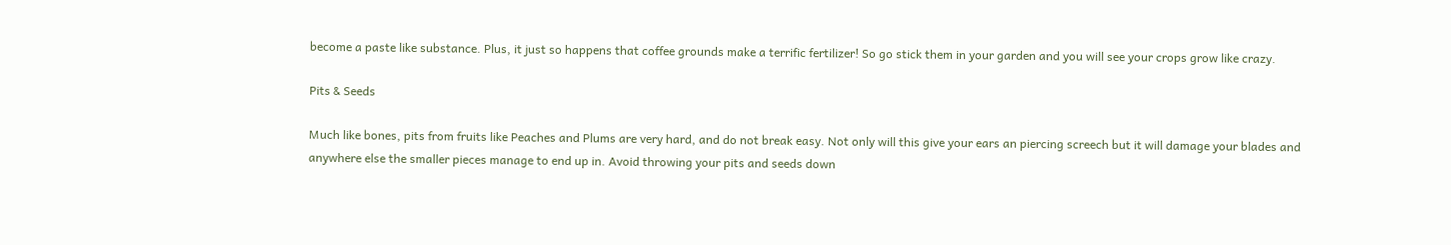become a paste like substance. Plus, it just so happens that coffee grounds make a terrific fertilizer! So go stick them in your garden and you will see your crops grow like crazy.

Pits & Seeds

Much like bones, pits from fruits like Peaches and Plums are very hard, and do not break easy. Not only will this give your ears an piercing screech but it will damage your blades and anywhere else the smaller pieces manage to end up in. Avoid throwing your pits and seeds down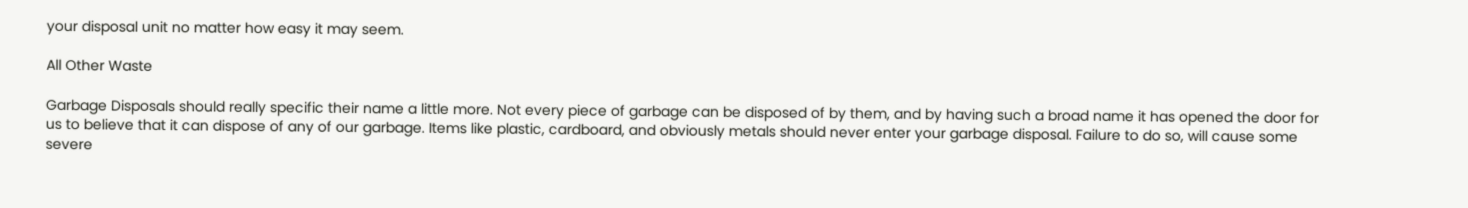your disposal unit no matter how easy it may seem.

All Other Waste

Garbage Disposals should really specific their name a little more. Not every piece of garbage can be disposed of by them, and by having such a broad name it has opened the door for us to believe that it can dispose of any of our garbage. Items like plastic, cardboard, and obviously metals should never enter your garbage disposal. Failure to do so, will cause some severe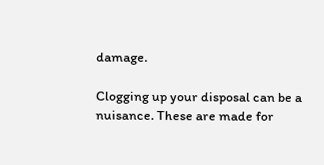damage.

Clogging up your disposal can be a nuisance. These are made for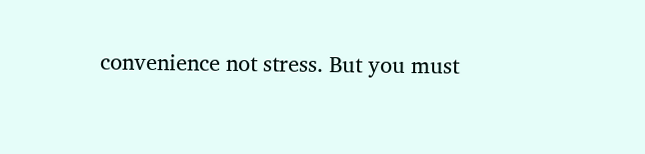convenience not stress. But you must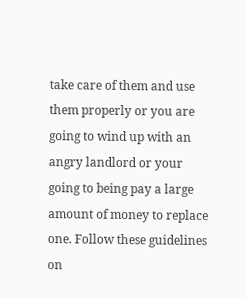take care of them and use them properly or you are going to wind up with an angry landlord or your going to being pay a large amount of money to replace one. Follow these guidelines on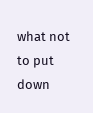what not to put down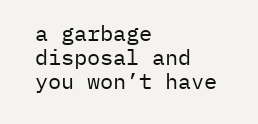a garbage disposal and you won’t have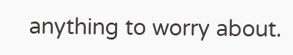anything to worry about.